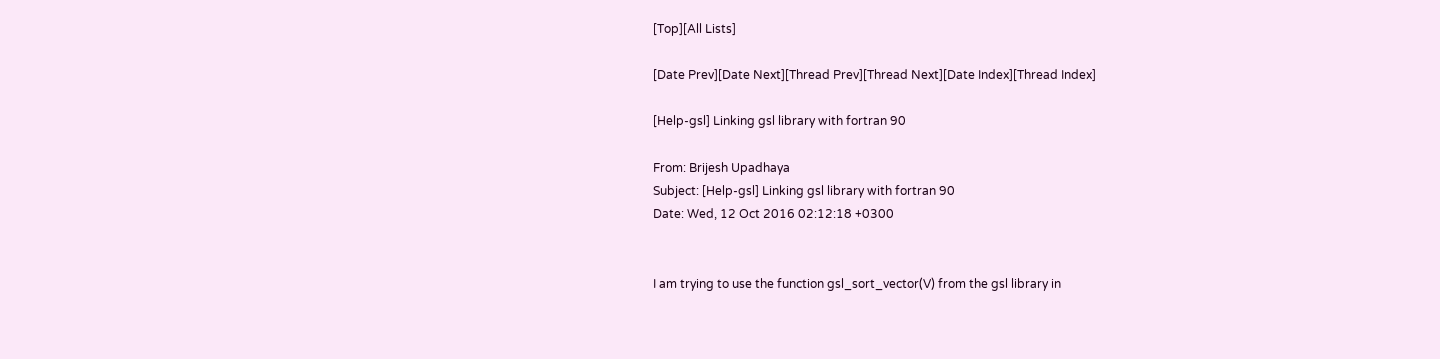[Top][All Lists]

[Date Prev][Date Next][Thread Prev][Thread Next][Date Index][Thread Index]

[Help-gsl] Linking gsl library with fortran 90

From: Brijesh Upadhaya
Subject: [Help-gsl] Linking gsl library with fortran 90
Date: Wed, 12 Oct 2016 02:12:18 +0300


I am trying to use the function gsl_sort_vector(V) from the gsl library in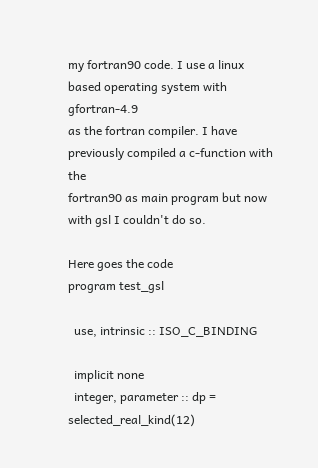my fortran90 code. I use a linux based operating system with gfortran-4.9
as the fortran compiler. I have previously compiled a c-function with the
fortran90 as main program but now with gsl I couldn't do so.

Here goes the code
program test_gsl

  use, intrinsic :: ISO_C_BINDING

  implicit none
  integer, parameter :: dp = selected_real_kind(12)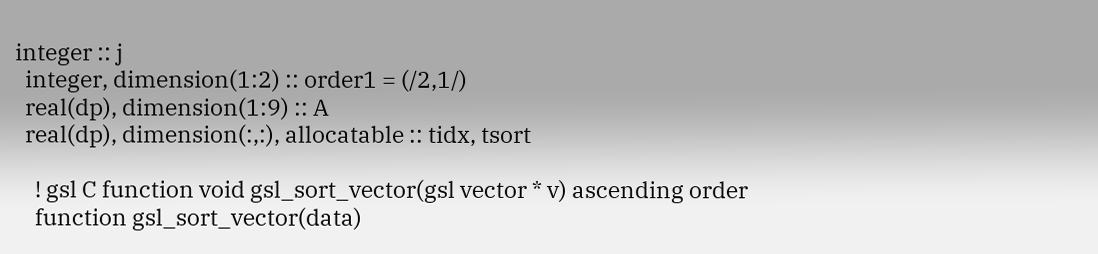integer :: j
  integer, dimension(1:2) :: order1 = (/2,1/)
  real(dp), dimension(1:9) :: A
  real(dp), dimension(:,:), allocatable :: tidx, tsort

    ! gsl C function void gsl_sort_vector(gsl vector * v) ascending order
    function gsl_sort_vector(data)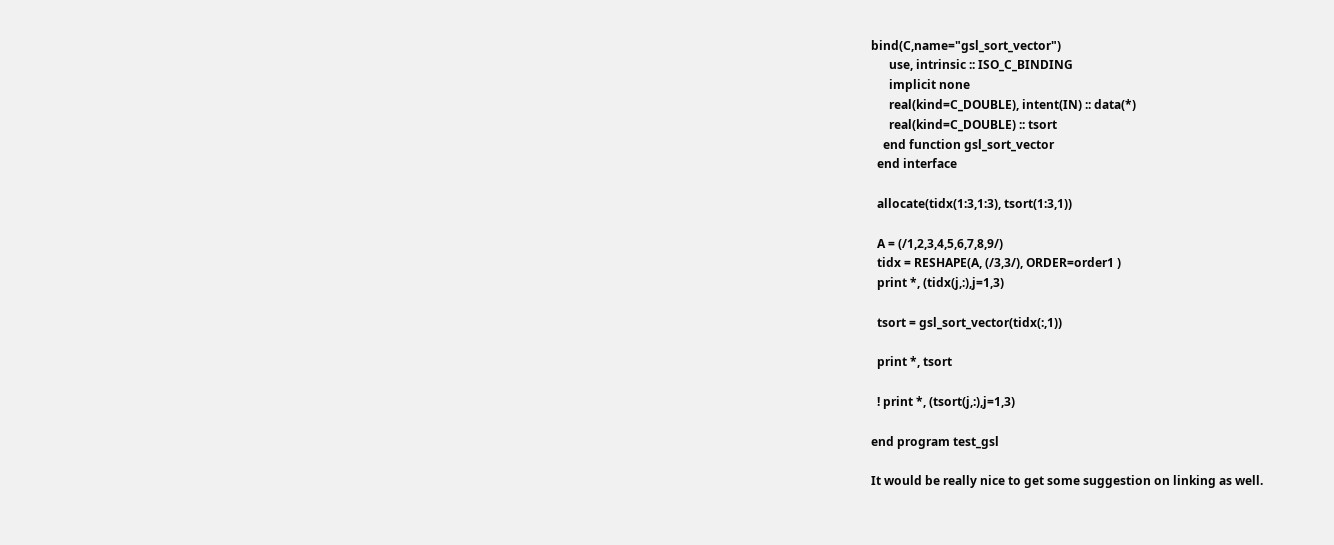bind(C,name="gsl_sort_vector")
      use, intrinsic :: ISO_C_BINDING
      implicit none
      real(kind=C_DOUBLE), intent(IN) :: data(*)
      real(kind=C_DOUBLE) :: tsort
    end function gsl_sort_vector
  end interface

  allocate(tidx(1:3,1:3), tsort(1:3,1))

  A = (/1,2,3,4,5,6,7,8,9/)
  tidx = RESHAPE(A, (/3,3/), ORDER=order1 )
  print *, (tidx(j,:),j=1,3)

  tsort = gsl_sort_vector(tidx(:,1))

  print *, tsort

  ! print *, (tsort(j,:),j=1,3)

end program test_gsl

It would be really nice to get some suggestion on linking as well.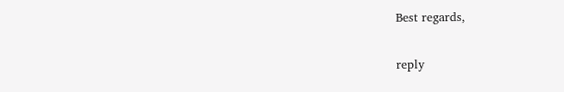Best regards,

reply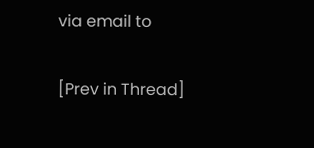via email to

[Prev in Thread]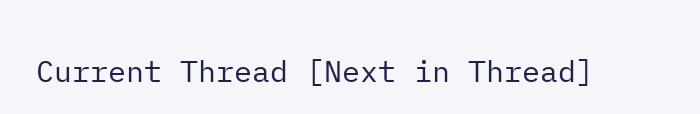Current Thread [Next in Thread]